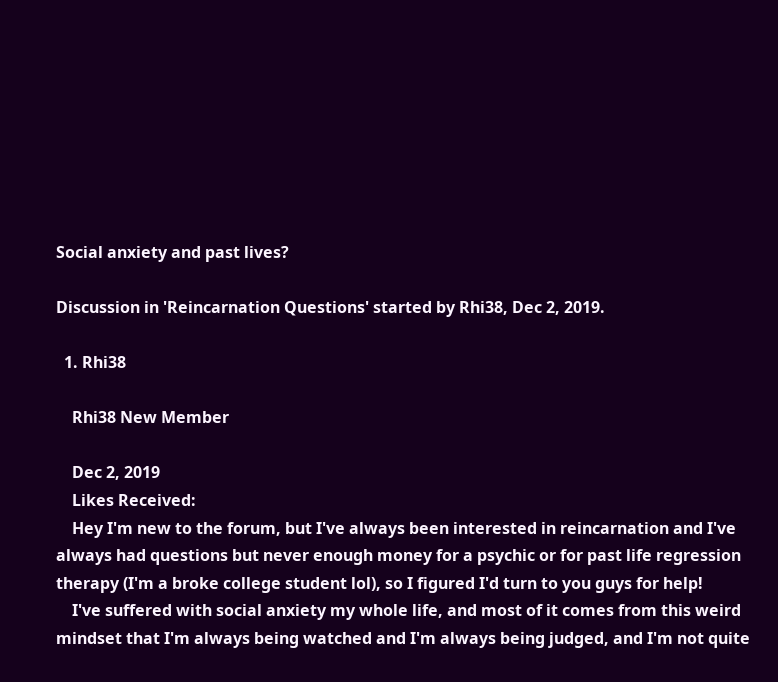Social anxiety and past lives?

Discussion in 'Reincarnation Questions' started by Rhi38, Dec 2, 2019.

  1. Rhi38

    Rhi38 New Member

    Dec 2, 2019
    Likes Received:
    Hey I'm new to the forum, but I've always been interested in reincarnation and I've always had questions but never enough money for a psychic or for past life regression therapy (I'm a broke college student lol), so I figured I'd turn to you guys for help!
    I've suffered with social anxiety my whole life, and most of it comes from this weird mindset that I'm always being watched and I'm always being judged, and I'm not quite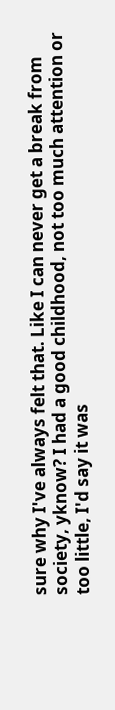sure why I've always felt that. Like I can never get a break from society, yknow? I had a good childhood, not too much attention or too little, I'd say it was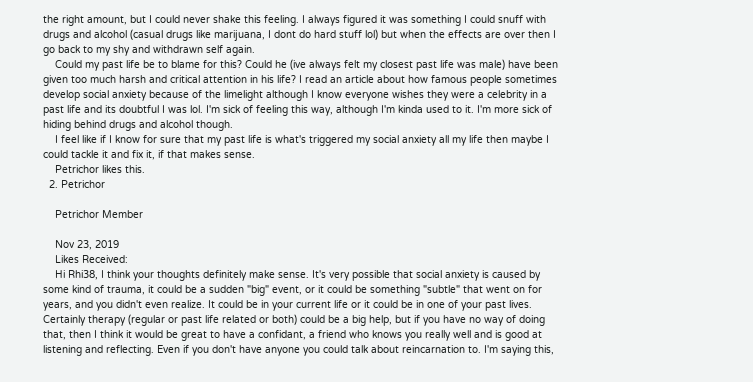the right amount, but I could never shake this feeling. I always figured it was something I could snuff with drugs and alcohol (casual drugs like marijuana, I dont do hard stuff lol) but when the effects are over then I go back to my shy and withdrawn self again.
    Could my past life be to blame for this? Could he (ive always felt my closest past life was male) have been given too much harsh and critical attention in his life? I read an article about how famous people sometimes develop social anxiety because of the limelight although I know everyone wishes they were a celebrity in a past life and its doubtful I was lol. I'm sick of feeling this way, although I'm kinda used to it. I'm more sick of hiding behind drugs and alcohol though.
    I feel like if I know for sure that my past life is what's triggered my social anxiety all my life then maybe I could tackle it and fix it, if that makes sense.
    Petrichor likes this.
  2. Petrichor

    Petrichor Member

    Nov 23, 2019
    Likes Received:
    Hi Rhi38, I think your thoughts definitely make sense. It's very possible that social anxiety is caused by some kind of trauma, it could be a sudden "big" event, or it could be something "subtle" that went on for years, and you didn't even realize. It could be in your current life or it could be in one of your past lives. Certainly therapy (regular or past life related or both) could be a big help, but if you have no way of doing that, then I think it would be great to have a confidant, a friend who knows you really well and is good at listening and reflecting. Even if you don't have anyone you could talk about reincarnation to. I'm saying this,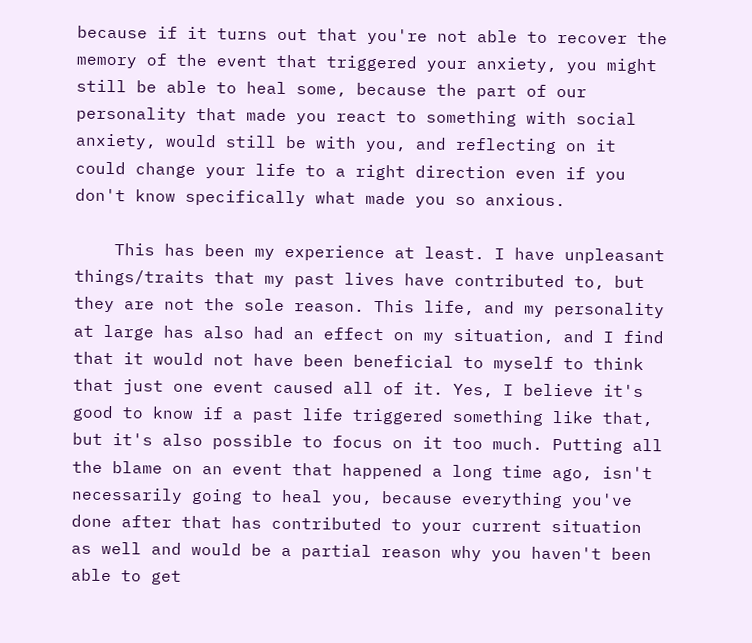because if it turns out that you're not able to recover the memory of the event that triggered your anxiety, you might still be able to heal some, because the part of our personality that made you react to something with social anxiety, would still be with you, and reflecting on it could change your life to a right direction even if you don't know specifically what made you so anxious.

    This has been my experience at least. I have unpleasant things/traits that my past lives have contributed to, but they are not the sole reason. This life, and my personality at large has also had an effect on my situation, and I find that it would not have been beneficial to myself to think that just one event caused all of it. Yes, I believe it's good to know if a past life triggered something like that, but it's also possible to focus on it too much. Putting all the blame on an event that happened a long time ago, isn't necessarily going to heal you, because everything you've done after that has contributed to your current situation as well and would be a partial reason why you haven't been able to get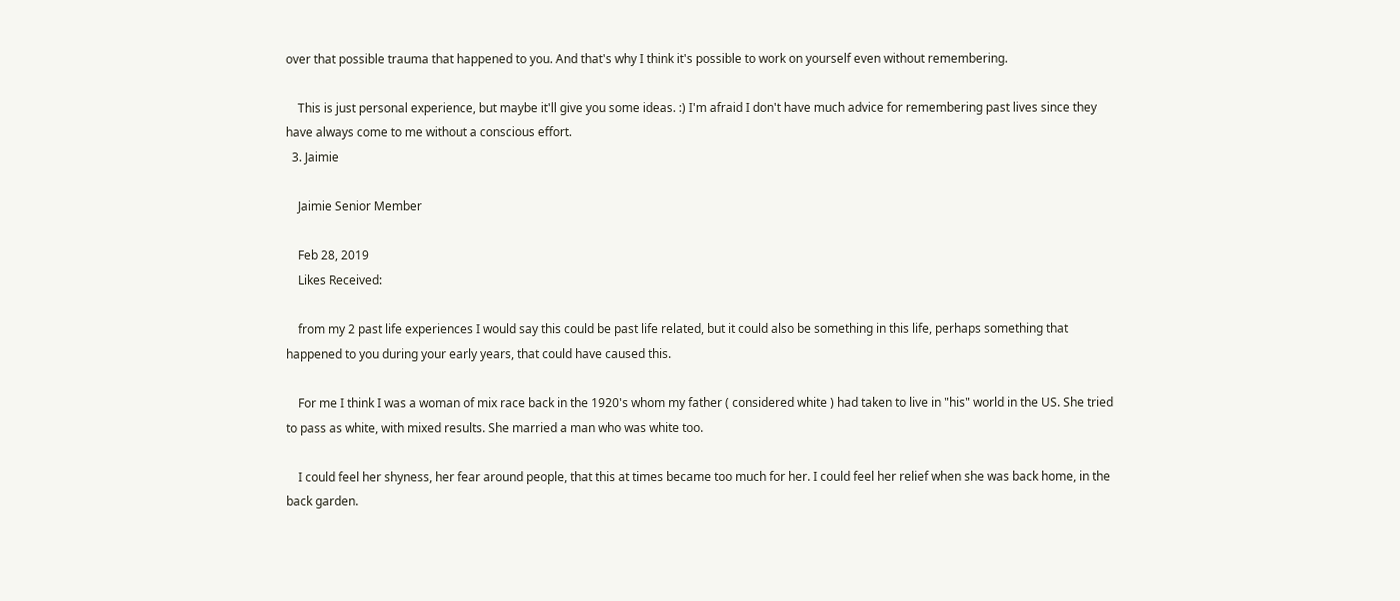over that possible trauma that happened to you. And that's why I think it's possible to work on yourself even without remembering.

    This is just personal experience, but maybe it'll give you some ideas. :) I'm afraid I don't have much advice for remembering past lives since they have always come to me without a conscious effort.
  3. Jaimie

    Jaimie Senior Member

    Feb 28, 2019
    Likes Received:

    from my 2 past life experiences I would say this could be past life related, but it could also be something in this life, perhaps something that happened to you during your early years, that could have caused this.

    For me I think I was a woman of mix race back in the 1920's whom my father ( considered white ) had taken to live in "his" world in the US. She tried to pass as white, with mixed results. She married a man who was white too.

    I could feel her shyness, her fear around people, that this at times became too much for her. I could feel her relief when she was back home, in the back garden.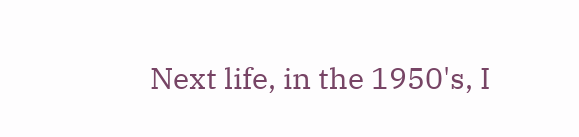Next life, in the 1950's, I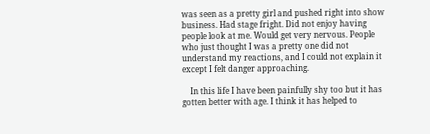was seen as a pretty girl and pushed right into show business. Had stage fright. Did not enjoy having people look at me. Would get very nervous. People who just thought I was a pretty one did not understand my reactions, and I could not explain it except I felt danger approaching.

    In this life I have been painfully shy too but it has gotten better with age. I think it has helped to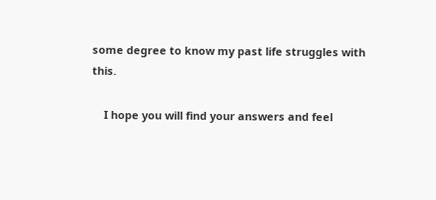some degree to know my past life struggles with this.

    I hope you will find your answers and feel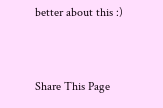better about this :)


Share This Page